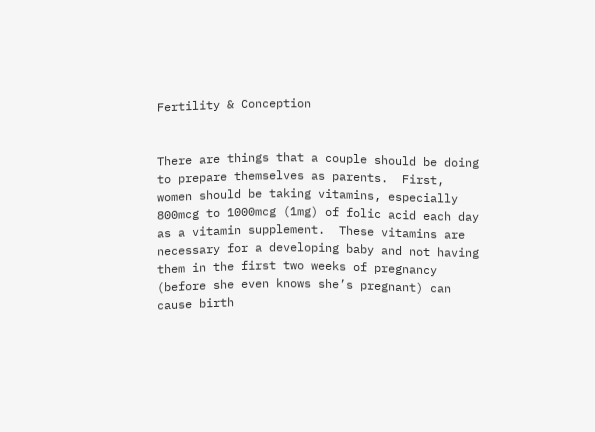Fertility & Conception


There are things that a couple should be doing to prepare themselves as parents.  First, women should be taking vitamins, especially 800mcg to 1000mcg (1mg) of folic acid each day as a vitamin supplement.  These vitamins are necessary for a developing baby and not having them in the first two weeks of pregnancy (before she even knows she’s pregnant) can cause birth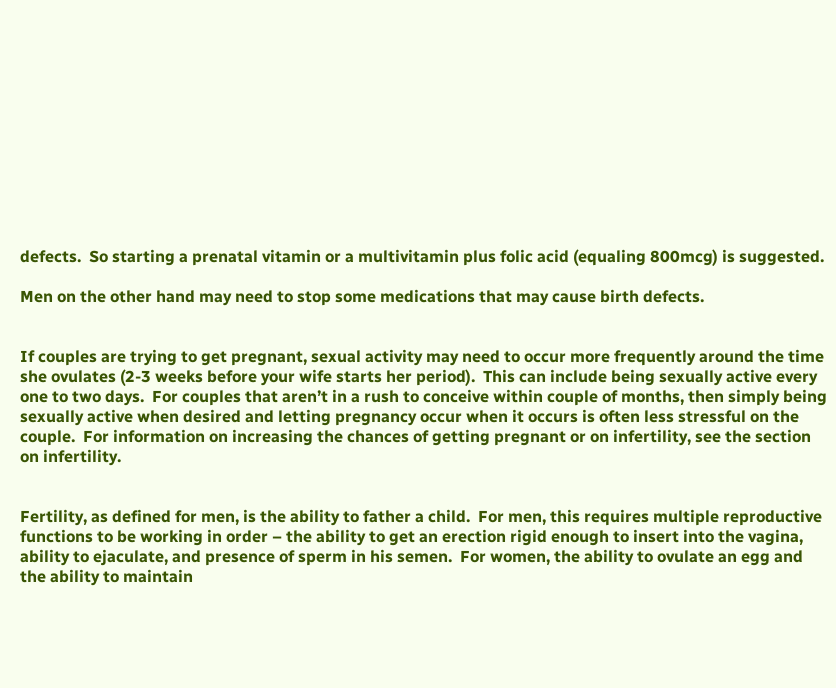defects.  So starting a prenatal vitamin or a multivitamin plus folic acid (equaling 800mcg) is suggested.

Men on the other hand may need to stop some medications that may cause birth defects.


If couples are trying to get pregnant, sexual activity may need to occur more frequently around the time she ovulates (2-3 weeks before your wife starts her period).  This can include being sexually active every one to two days.  For couples that aren’t in a rush to conceive within couple of months, then simply being sexually active when desired and letting pregnancy occur when it occurs is often less stressful on the couple.  For information on increasing the chances of getting pregnant or on infertility, see the section on infertility.


Fertility, as defined for men, is the ability to father a child.  For men, this requires multiple reproductive functions to be working in order – the ability to get an erection rigid enough to insert into the vagina, ability to ejaculate, and presence of sperm in his semen.  For women, the ability to ovulate an egg and the ability to maintain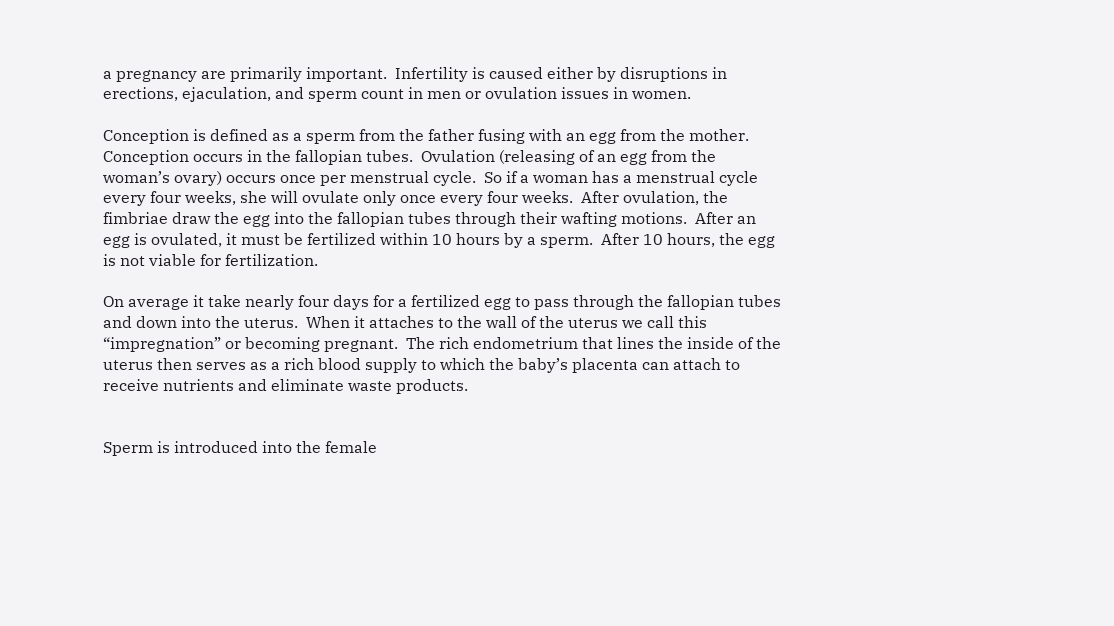a pregnancy are primarily important.  Infertility is caused either by disruptions in erections, ejaculation, and sperm count in men or ovulation issues in women.

Conception is defined as a sperm from the father fusing with an egg from the mother.  Conception occurs in the fallopian tubes.  Ovulation (releasing of an egg from the woman’s ovary) occurs once per menstrual cycle.  So if a woman has a menstrual cycle every four weeks, she will ovulate only once every four weeks.  After ovulation, the fimbriae draw the egg into the fallopian tubes through their wafting motions.  After an egg is ovulated, it must be fertilized within 10 hours by a sperm.  After 10 hours, the egg is not viable for fertilization.

On average it take nearly four days for a fertilized egg to pass through the fallopian tubes and down into the uterus.  When it attaches to the wall of the uterus we call this “impregnation” or becoming pregnant.  The rich endometrium that lines the inside of the uterus then serves as a rich blood supply to which the baby’s placenta can attach to receive nutrients and eliminate waste products.


Sperm is introduced into the female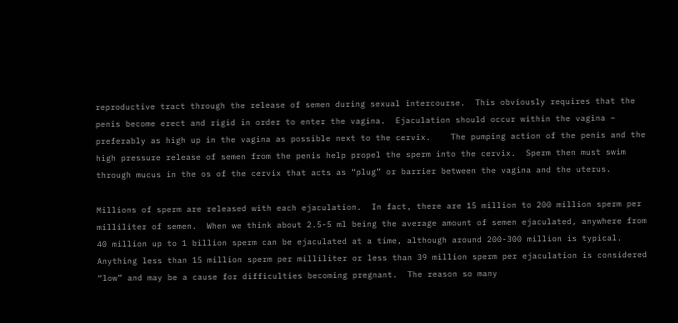reproductive tract through the release of semen during sexual intercourse.  This obviously requires that the penis become erect and rigid in order to enter the vagina.  Ejaculation should occur within the vagina – preferably as high up in the vagina as possible next to the cervix.    The pumping action of the penis and the high pressure release of semen from the penis help propel the sperm into the cervix.  Sperm then must swim through mucus in the os of the cervix that acts as “plug” or barrier between the vagina and the uterus.

Millions of sperm are released with each ejaculation.  In fact, there are 15 million to 200 million sperm per milliliter of semen.  When we think about 2.5-5 ml being the average amount of semen ejaculated, anywhere from 40 million up to 1 billion sperm can be ejaculated at a time, although around 200-300 million is typical.   Anything less than 15 million sperm per milliliter or less than 39 million sperm per ejaculation is considered “low” and may be a cause for difficulties becoming pregnant.  The reason so many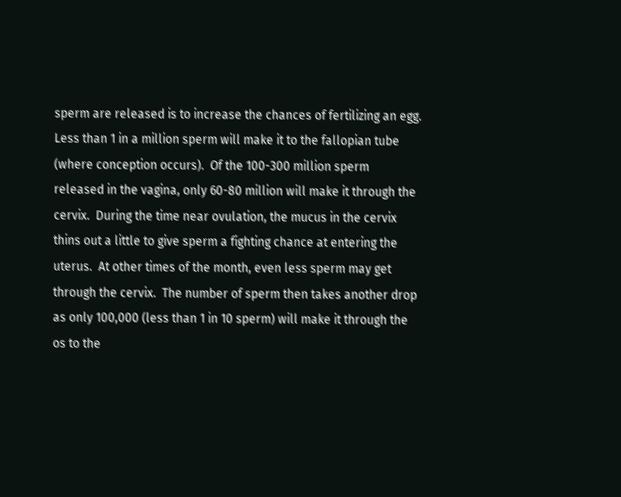sperm are released is to increase the chances of fertilizing an egg.  Less than 1 in a million sperm will make it to the fallopian tube (where conception occurs).  Of the 100-300 million sperm released in the vagina, only 60-80 million will make it through the cervix.  During the time near ovulation, the mucus in the cervix thins out a little to give sperm a fighting chance at entering the uterus.  At other times of the month, even less sperm may get through the cervix.  The number of sperm then takes another drop as only 100,000 (less than 1 in 10 sperm) will make it through the os to the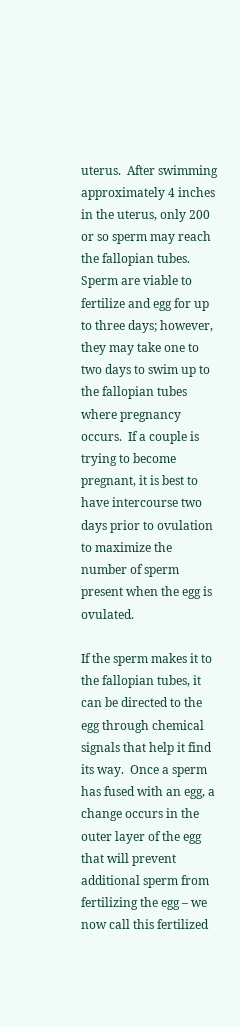uterus.  After swimming approximately 4 inches in the uterus, only 200 or so sperm may reach the fallopian tubes.  Sperm are viable to fertilize and egg for up to three days; however, they may take one to two days to swim up to the fallopian tubes where pregnancy occurs.  If a couple is trying to become pregnant, it is best to have intercourse two days prior to ovulation to maximize the number of sperm present when the egg is ovulated.

If the sperm makes it to the fallopian tubes, it can be directed to the egg through chemical signals that help it find its way.  Once a sperm has fused with an egg, a change occurs in the outer layer of the egg that will prevent additional sperm from fertilizing the egg – we now call this fertilized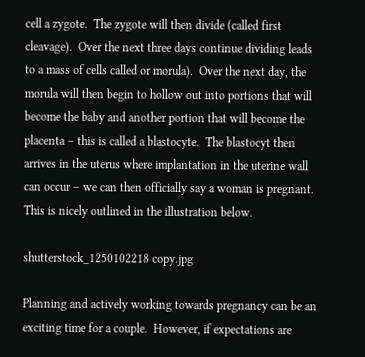cell a zygote.  The zygote will then divide (called first cleavage).  Over the next three days continue dividing leads to a mass of cells called or morula).  Over the next day, the morula will then begin to hollow out into portions that will become the baby and another portion that will become the placenta – this is called a blastocyte.  The blastocyt then arrives in the uterus where implantation in the uterine wall can occur – we can then officially say a woman is pregnant.  This is nicely outlined in the illustration below.

shutterstock_1250102218 copy.jpg

Planning and actively working towards pregnancy can be an exciting time for a couple.  However, if expectations are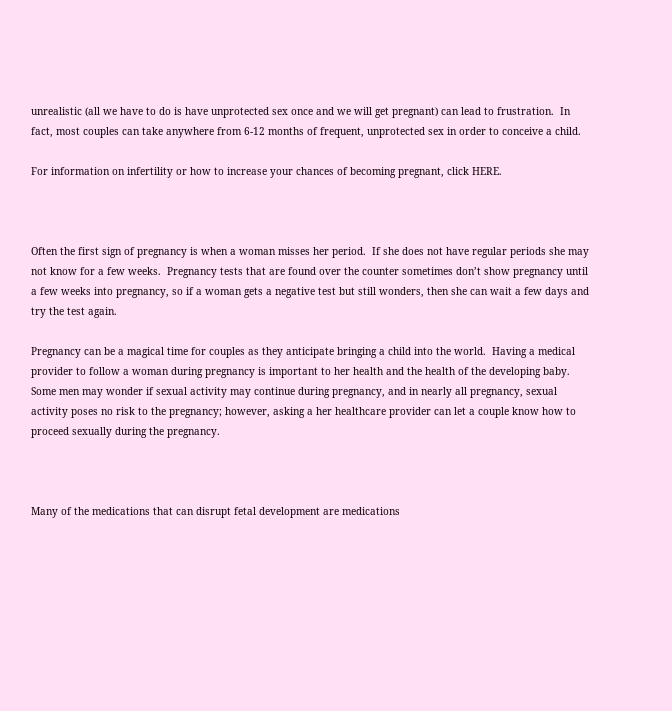unrealistic (all we have to do is have unprotected sex once and we will get pregnant) can lead to frustration.  In fact, most couples can take anywhere from 6-12 months of frequent, unprotected sex in order to conceive a child.

For information on infertility or how to increase your chances of becoming pregnant, click HERE.



Often the first sign of pregnancy is when a woman misses her period.  If she does not have regular periods she may not know for a few weeks.  Pregnancy tests that are found over the counter sometimes don’t show pregnancy until a few weeks into pregnancy, so if a woman gets a negative test but still wonders, then she can wait a few days and try the test again.

Pregnancy can be a magical time for couples as they anticipate bringing a child into the world.  Having a medical provider to follow a woman during pregnancy is important to her health and the health of the developing baby.  Some men may wonder if sexual activity may continue during pregnancy, and in nearly all pregnancy, sexual activity poses no risk to the pregnancy; however, asking a her healthcare provider can let a couple know how to proceed sexually during the pregnancy.



Many of the medications that can disrupt fetal development are medications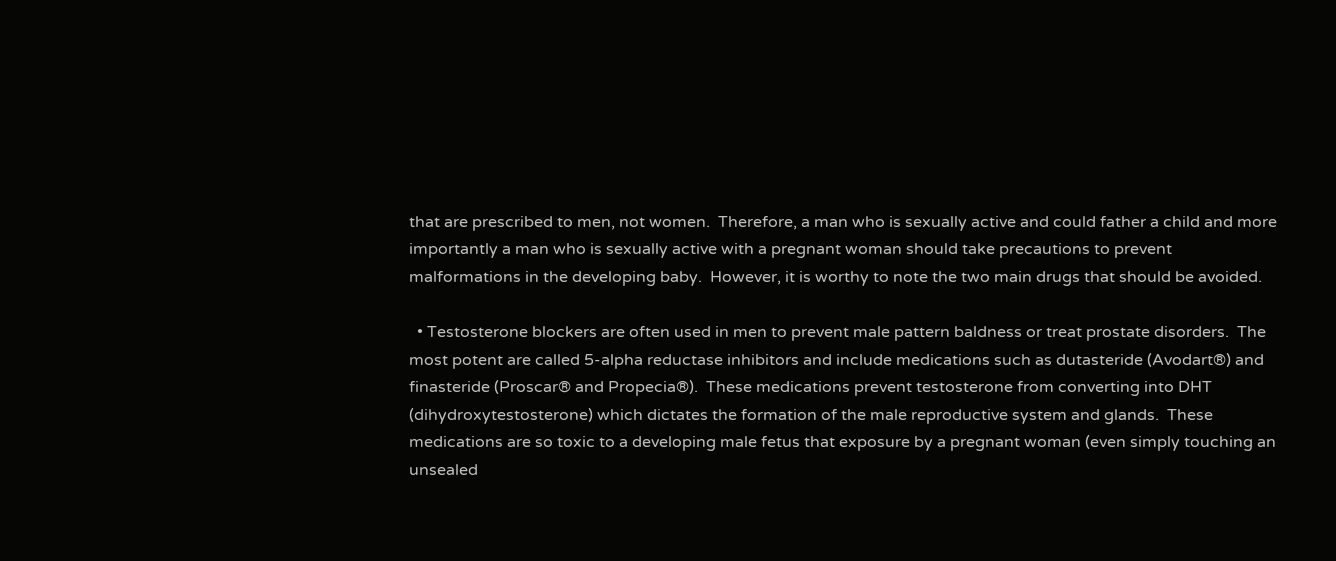that are prescribed to men, not women.  Therefore, a man who is sexually active and could father a child and more importantly a man who is sexually active with a pregnant woman should take precautions to prevent malformations in the developing baby.  However, it is worthy to note the two main drugs that should be avoided.

  • Testosterone blockers are often used in men to prevent male pattern baldness or treat prostate disorders.  The most potent are called 5-alpha reductase inhibitors and include medications such as dutasteride (Avodart®) and finasteride (Proscar® and Propecia®).  These medications prevent testosterone from converting into DHT (dihydroxytestosterone) which dictates the formation of the male reproductive system and glands.  These medications are so toxic to a developing male fetus that exposure by a pregnant woman (even simply touching an unsealed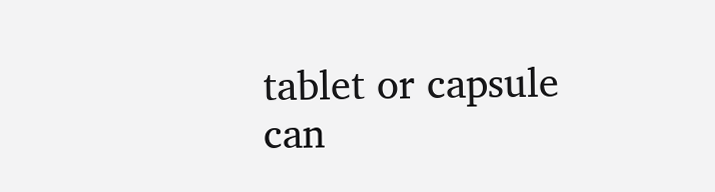tablet or capsule can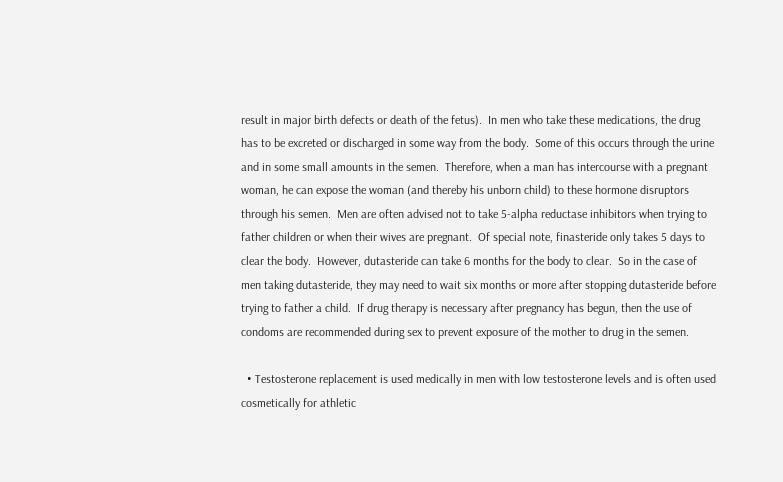result in major birth defects or death of the fetus).  In men who take these medications, the drug has to be excreted or discharged in some way from the body.  Some of this occurs through the urine and in some small amounts in the semen.  Therefore, when a man has intercourse with a pregnant woman, he can expose the woman (and thereby his unborn child) to these hormone disruptors through his semen.  Men are often advised not to take 5-alpha reductase inhibitors when trying to father children or when their wives are pregnant.  Of special note, finasteride only takes 5 days to clear the body.  However, dutasteride can take 6 months for the body to clear.  So in the case of men taking dutasteride, they may need to wait six months or more after stopping dutasteride before trying to father a child.  If drug therapy is necessary after pregnancy has begun, then the use of condoms are recommended during sex to prevent exposure of the mother to drug in the semen.

  • Testosterone replacement is used medically in men with low testosterone levels and is often used cosmetically for athletic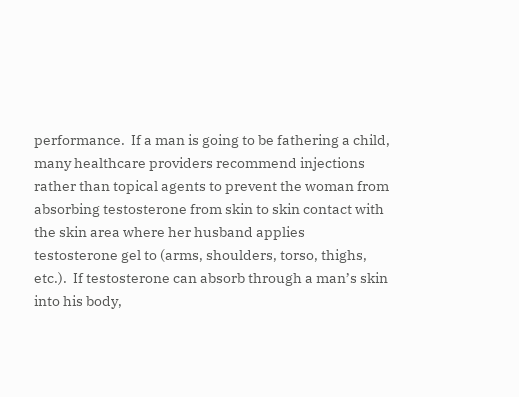performance.  If a man is going to be fathering a child, many healthcare providers recommend injections rather than topical agents to prevent the woman from absorbing testosterone from skin to skin contact with the skin area where her husband applies testosterone gel to (arms, shoulders, torso, thighs, etc.).  If testosterone can absorb through a man’s skin into his body,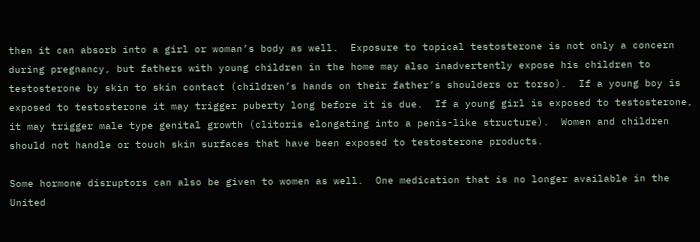then it can absorb into a girl or woman’s body as well.  Exposure to topical testosterone is not only a concern during pregnancy, but fathers with young children in the home may also inadvertently expose his children to testosterone by skin to skin contact (children’s hands on their father’s shoulders or torso).  If a young boy is exposed to testosterone it may trigger puberty long before it is due.  If a young girl is exposed to testosterone, it may trigger male type genital growth (clitoris elongating into a penis-like structure).  Women and children should not handle or touch skin surfaces that have been exposed to testosterone products.

Some hormone disruptors can also be given to women as well.  One medication that is no longer available in the United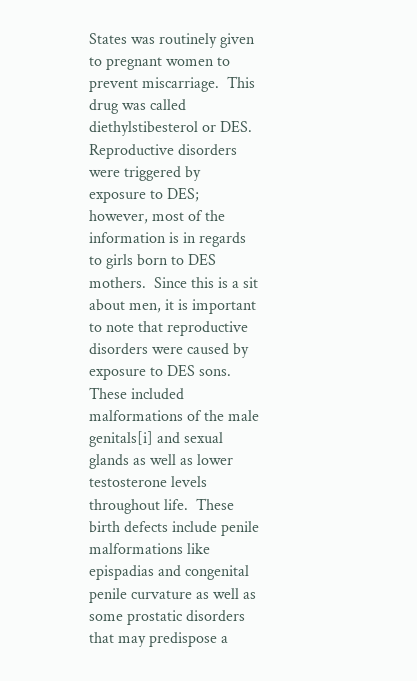States was routinely given to pregnant women to prevent miscarriage.  This drug was called diethylstibesterol or DES.  Reproductive disorders were triggered by exposure to DES; however, most of the information is in regards to girls born to DES mothers.  Since this is a sit about men, it is important to note that reproductive disorders were caused by exposure to DES sons.  These included malformations of the male genitals[i] and sexual glands as well as lower testosterone levels throughout life.  These birth defects include penile malformations like epispadias and congenital penile curvature as well as some prostatic disorders that may predispose a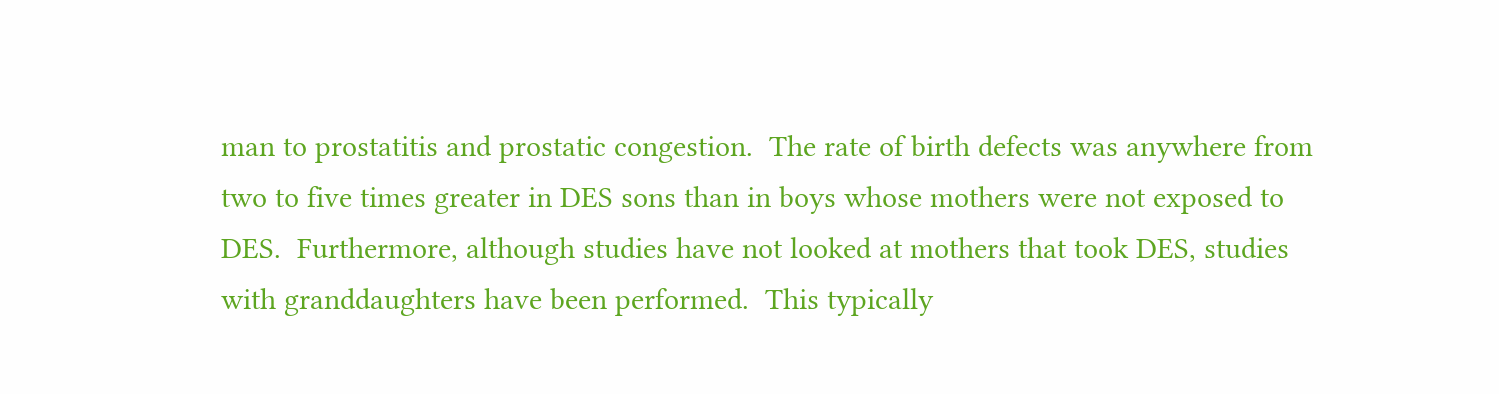man to prostatitis and prostatic congestion.  The rate of birth defects was anywhere from two to five times greater in DES sons than in boys whose mothers were not exposed to DES.  Furthermore, although studies have not looked at mothers that took DES, studies with granddaughters have been performed.  This typically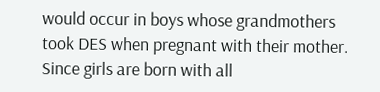would occur in boys whose grandmothers took DES when pregnant with their mother.  Since girls are born with all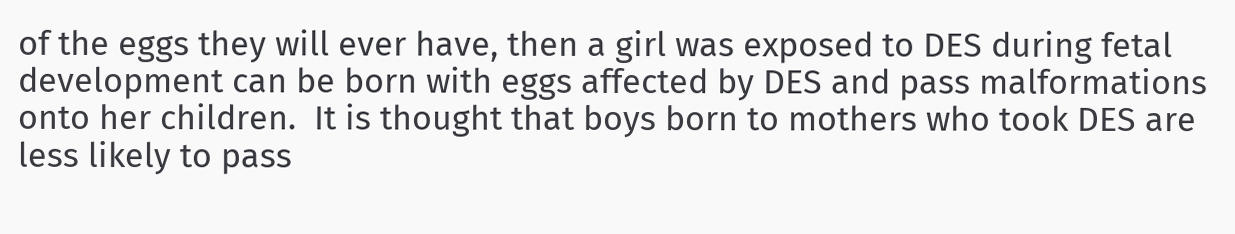of the eggs they will ever have, then a girl was exposed to DES during fetal development can be born with eggs affected by DES and pass malformations onto her children.  It is thought that boys born to mothers who took DES are less likely to pass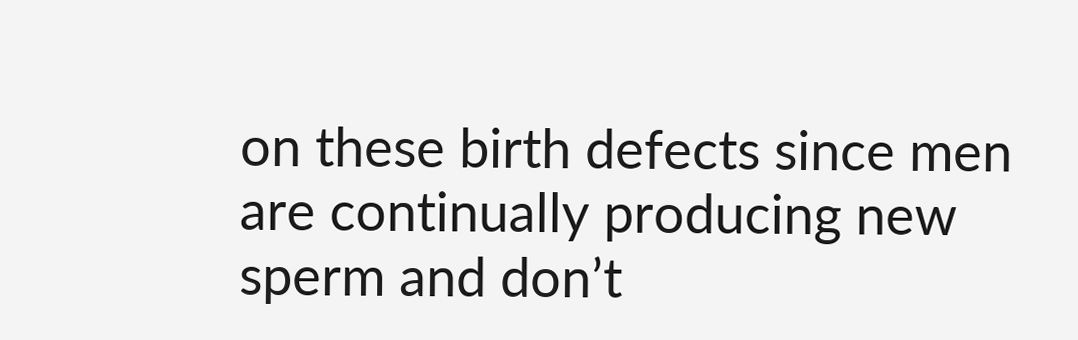on these birth defects since men are continually producing new sperm and don’t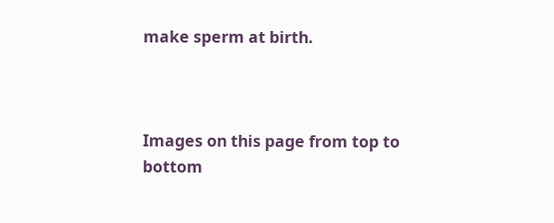make sperm at birth.



Images on this page from top to bottom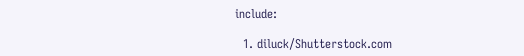include:

  1. diluck/Shutterstock.com